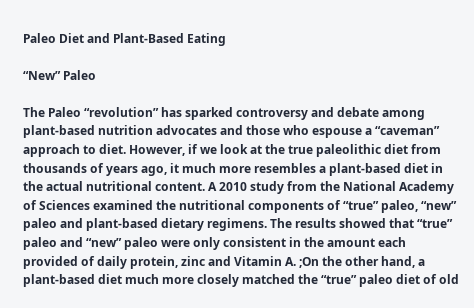Paleo Diet and Plant-Based Eating

“New” Paleo

The Paleo “revolution” has sparked controversy and debate among plant-based nutrition advocates and those who espouse a “caveman” approach to diet. However, if we look at the true paleolithic diet from thousands of years ago, it much more resembles a plant-based diet in the actual nutritional content. A 2010 study from the National Academy of Sciences examined the nutritional components of “true” paleo, “new” paleo and plant-based dietary regimens. The results showed that “true” paleo and “new” paleo were only consistent in the amount each provided of daily protein, zinc and Vitamin A. ;On the other hand, a plant-based diet much more closely matched the “true” paleo diet of old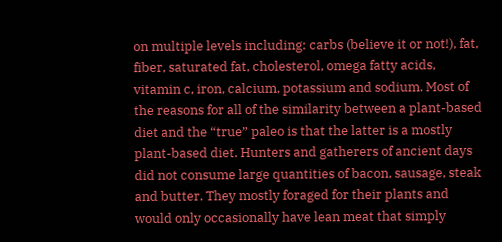on multiple levels including: carbs (believe it or not!), fat, fiber, saturated fat, cholesterol, omega fatty acids, vitamin c, iron, calcium, potassium and sodium. Most of the reasons for all of the similarity between a plant-based diet and the “true” paleo is that the latter is a mostly plant-based diet. Hunters and gatherers of ancient days did not consume large quantities of bacon, sausage, steak and butter. They mostly foraged for their plants and would only occasionally have lean meat that simply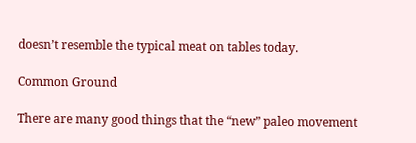doesn’t resemble the typical meat on tables today.

Common Ground

There are many good things that the “new” paleo movement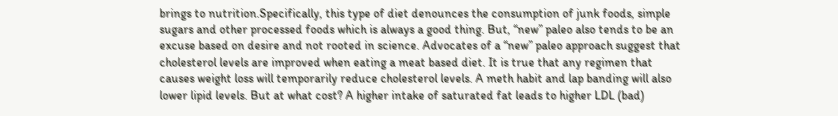brings to nutrition.Specifically, this type of diet denounces the consumption of junk foods, simple sugars and other processed foods which is always a good thing. But, “new” paleo also tends to be an excuse based on desire and not rooted in science. Advocates of a “new” paleo approach suggest that cholesterol levels are improved when eating a meat based diet. It is true that any regimen that causes weight loss will temporarily reduce cholesterol levels. A meth habit and lap banding will also lower lipid levels. But at what cost? A higher intake of saturated fat leads to higher LDL (bad)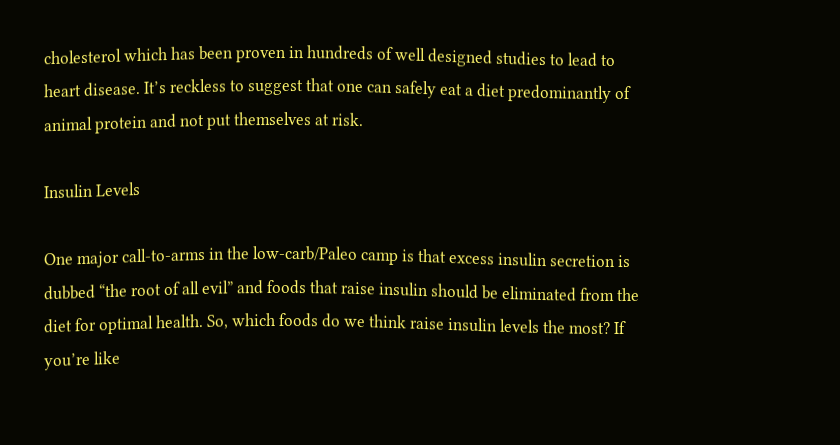cholesterol which has been proven in hundreds of well designed studies to lead to heart disease. It’s reckless to suggest that one can safely eat a diet predominantly of animal protein and not put themselves at risk.

Insulin Levels

One major call-to-arms in the low-carb/Paleo camp is that excess insulin secretion is dubbed “the root of all evil” and foods that raise insulin should be eliminated from the diet for optimal health. So, which foods do we think raise insulin levels the most? If you’re like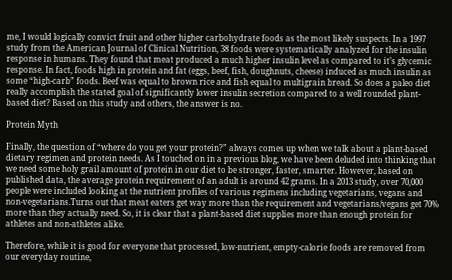me, I would logically convict fruit and other higher carbohydrate foods as the most likely suspects. In a 1997 study from the American Journal of Clinical Nutrition, 38 foods were systematically analyzed for the insulin response in humans. They found that meat produced a much higher insulin level as compared to it’s glycemic response. In fact, foods high in protein and fat (eggs, beef, fish, doughnuts, cheese) induced as much insulin as some “high-carb” foods. Beef was equal to brown rice and fish equal to multigrain bread. So does a paleo diet really accomplish the stated goal of significantly lower insulin secretion compared to a well rounded plant-based diet? Based on this study and others, the answer is no.

Protein Myth

Finally, the question of “where do you get your protein?” always comes up when we talk about a plant-based dietary regimen and protein needs. As I touched on in a previous blog, we have been deluded into thinking that we need some holy grail amount of protein in our diet to be stronger, faster, smarter. However, based on published data, the average protein requirement of an adult is around 42 grams. In a 2013 study, over 70,000 people were included looking at the nutrient profiles of various regimens including vegetarians, vegans and non-vegetarians.Turns out that meat eaters get way more than the requirement and vegetarians/vegans get 70% more than they actually need. So, it is clear that a plant-based diet supplies more than enough protein for athletes and non-athletes alike.

Therefore, while it is good for everyone that processed, low-nutrient, empty-calorie foods are removed from our everyday routine,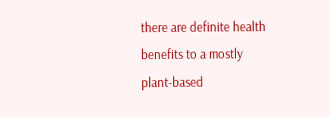there are definite health benefits to a mostly plant-based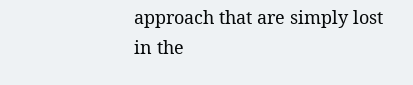approach that are simply lost in the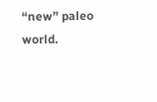“new” paleo world.